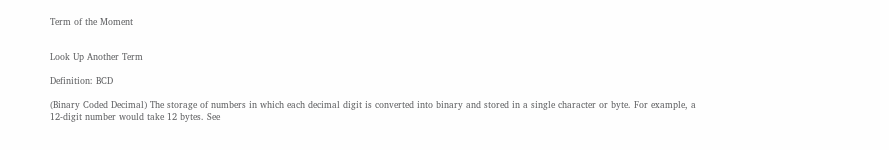Term of the Moment


Look Up Another Term

Definition: BCD

(Binary Coded Decimal) The storage of numbers in which each decimal digit is converted into binary and stored in a single character or byte. For example, a 12-digit number would take 12 bytes. See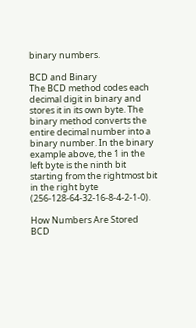binary numbers.

BCD and Binary
The BCD method codes each decimal digit in binary and stores it in its own byte. The binary method converts the entire decimal number into a binary number. In the binary example above, the 1 in the left byte is the ninth bit starting from the rightmost bit in the right byte (256-128-64-32-16-8-4-2-1-0).

How Numbers Are Stored
BCD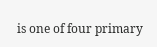is one of four primary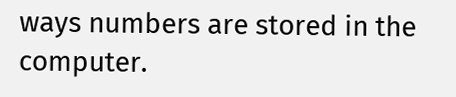ways numbers are stored in the computer.